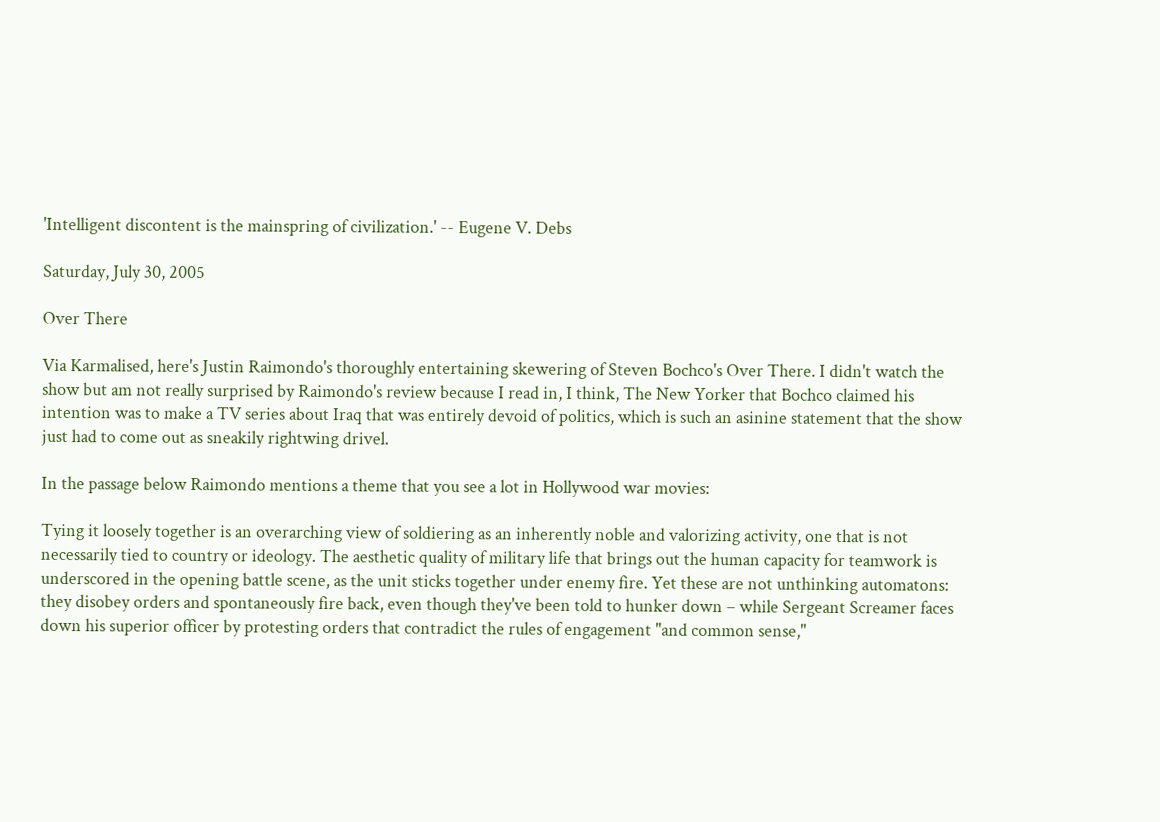'Intelligent discontent is the mainspring of civilization.' -- Eugene V. Debs

Saturday, July 30, 2005

Over There

Via Karmalised, here's Justin Raimondo's thoroughly entertaining skewering of Steven Bochco's Over There. I didn't watch the show but am not really surprised by Raimondo's review because I read in, I think, The New Yorker that Bochco claimed his intention was to make a TV series about Iraq that was entirely devoid of politics, which is such an asinine statement that the show just had to come out as sneakily rightwing drivel.

In the passage below Raimondo mentions a theme that you see a lot in Hollywood war movies:

Tying it loosely together is an overarching view of soldiering as an inherently noble and valorizing activity, one that is not necessarily tied to country or ideology. The aesthetic quality of military life that brings out the human capacity for teamwork is underscored in the opening battle scene, as the unit sticks together under enemy fire. Yet these are not unthinking automatons: they disobey orders and spontaneously fire back, even though they've been told to hunker down – while Sergeant Screamer faces down his superior officer by protesting orders that contradict the rules of engagement "and common sense,"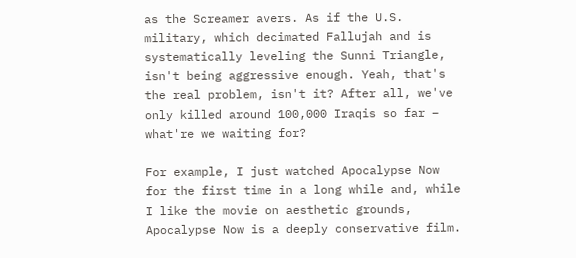as the Screamer avers. As if the U.S. military, which decimated Fallujah and is systematically leveling the Sunni Triangle, isn't being aggressive enough. Yeah, that's the real problem, isn't it? After all, we've only killed around 100,000 Iraqis so far – what're we waiting for?

For example, I just watched Apocalypse Now for the first time in a long while and, while I like the movie on aesthetic grounds, Apocalypse Now is a deeply conservative film.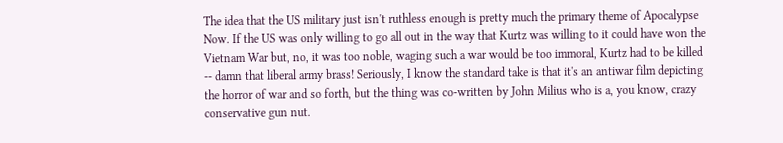The idea that the US military just isn't ruthless enough is pretty much the primary theme of Apocalypse Now. If the US was only willing to go all out in the way that Kurtz was willing to it could have won the Vietnam War but, no, it was too noble, waging such a war would be too immoral, Kurtz had to be killed -- damn that liberal army brass! Seriously, I know the standard take is that it's an antiwar film depicting the horror of war and so forth, but the thing was co-written by John Milius who is a, you know, crazy conservative gun nut.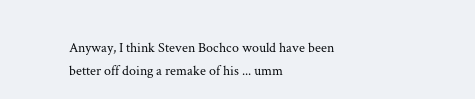Anyway, I think Steven Bochco would have been better off doing a remake of his ... umm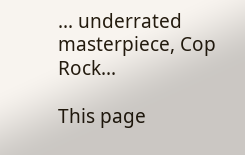... underrated masterpiece, Cop Rock...

This page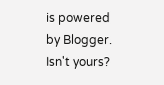is powered by Blogger. Isn't yours?